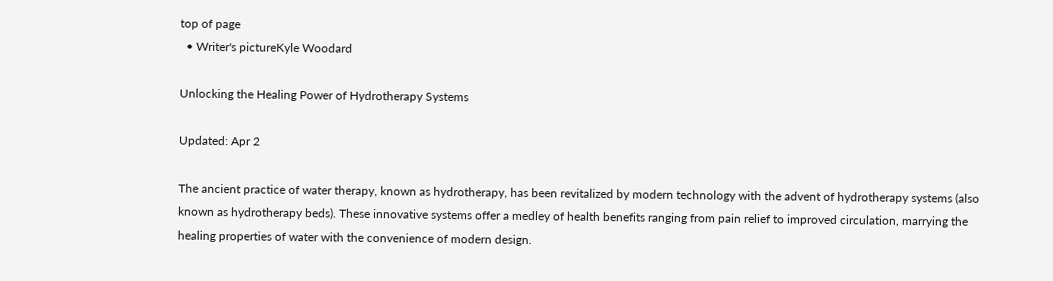top of page
  • Writer's pictureKyle Woodard

Unlocking the Healing Power of Hydrotherapy Systems

Updated: Apr 2

The ancient practice of water therapy, known as hydrotherapy, has been revitalized by modern technology with the advent of hydrotherapy systems (also known as hydrotherapy beds). These innovative systems offer a medley of health benefits ranging from pain relief to improved circulation, marrying the healing properties of water with the convenience of modern design.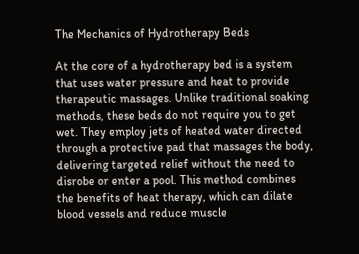The Mechanics of Hydrotherapy Beds

At the core of a hydrotherapy bed is a system that uses water pressure and heat to provide therapeutic massages. Unlike traditional soaking methods, these beds do not require you to get wet. They employ jets of heated water directed through a protective pad that massages the body, delivering targeted relief without the need to disrobe or enter a pool. This method combines the benefits of heat therapy, which can dilate blood vessels and reduce muscle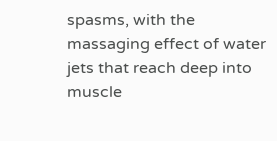spasms, with the massaging effect of water jets that reach deep into muscle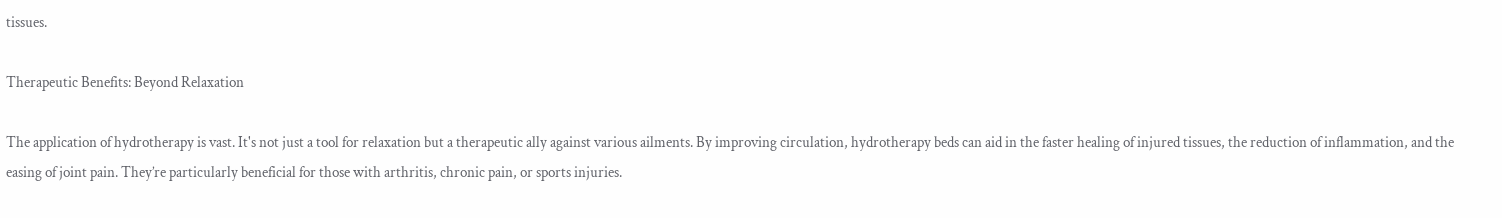tissues.

Therapeutic Benefits: Beyond Relaxation

The application of hydrotherapy is vast. It's not just a tool for relaxation but a therapeutic ally against various ailments. By improving circulation, hydrotherapy beds can aid in the faster healing of injured tissues, the reduction of inflammation, and the easing of joint pain. They’re particularly beneficial for those with arthritis, chronic pain, or sports injuries.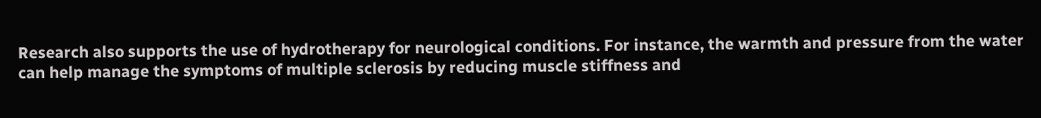Research also supports the use of hydrotherapy for neurological conditions. For instance, the warmth and pressure from the water can help manage the symptoms of multiple sclerosis by reducing muscle stiffness and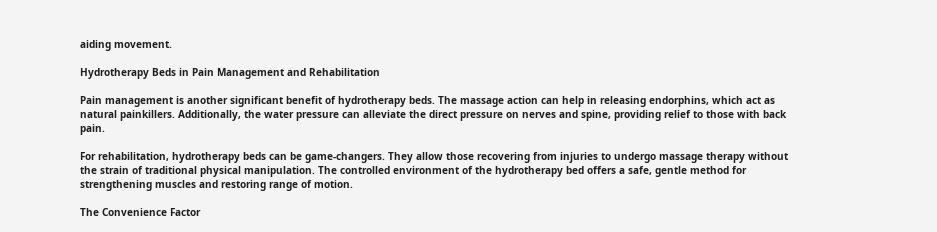aiding movement.

Hydrotherapy Beds in Pain Management and Rehabilitation

Pain management is another significant benefit of hydrotherapy beds. The massage action can help in releasing endorphins, which act as natural painkillers. Additionally, the water pressure can alleviate the direct pressure on nerves and spine, providing relief to those with back pain.

For rehabilitation, hydrotherapy beds can be game-changers. They allow those recovering from injuries to undergo massage therapy without the strain of traditional physical manipulation. The controlled environment of the hydrotherapy bed offers a safe, gentle method for strengthening muscles and restoring range of motion.

The Convenience Factor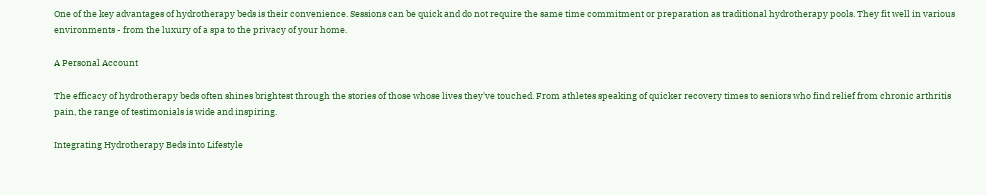One of the key advantages of hydrotherapy beds is their convenience. Sessions can be quick and do not require the same time commitment or preparation as traditional hydrotherapy pools. They fit well in various environments - from the luxury of a spa to the privacy of your home.

A Personal Account

The efficacy of hydrotherapy beds often shines brightest through the stories of those whose lives they've touched. From athletes speaking of quicker recovery times to seniors who find relief from chronic arthritis pain, the range of testimonials is wide and inspiring.

Integrating Hydrotherapy Beds into Lifestyle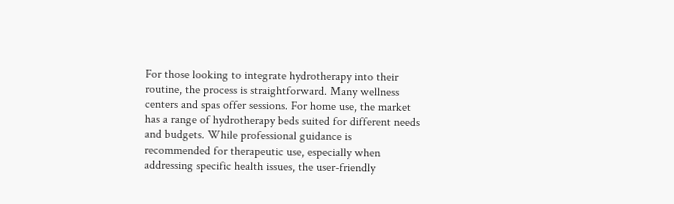For those looking to integrate hydrotherapy into their routine, the process is straightforward. Many wellness centers and spas offer sessions. For home use, the market has a range of hydrotherapy beds suited for different needs and budgets. While professional guidance is recommended for therapeutic use, especially when addressing specific health issues, the user-friendly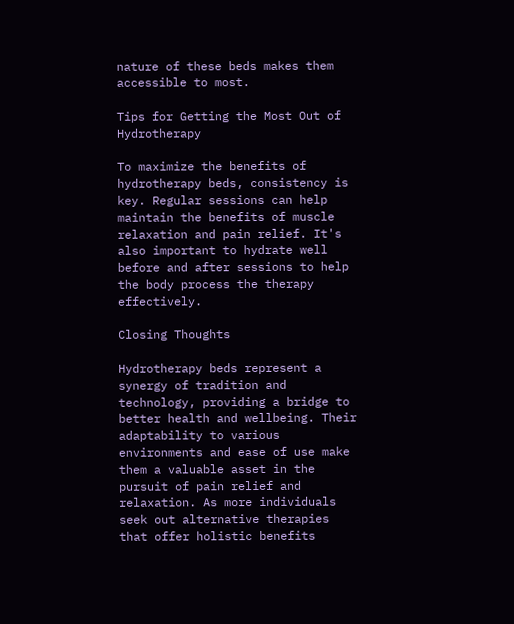nature of these beds makes them accessible to most.

Tips for Getting the Most Out of Hydrotherapy

To maximize the benefits of hydrotherapy beds, consistency is key. Regular sessions can help maintain the benefits of muscle relaxation and pain relief. It's also important to hydrate well before and after sessions to help the body process the therapy effectively.

Closing Thoughts

Hydrotherapy beds represent a synergy of tradition and technology, providing a bridge to better health and wellbeing. Their adaptability to various environments and ease of use make them a valuable asset in the pursuit of pain relief and relaxation. As more individuals seek out alternative therapies that offer holistic benefits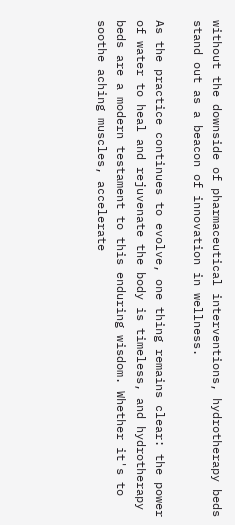without the downside of pharmaceutical interventions, hydrotherapy beds stand out as a beacon of innovation in wellness.

As the practice continues to evolve, one thing remains clear: the power of water to heal and rejuvenate the body is timeless, and hydrotherapy beds are a modern testament to this enduring wisdom. Whether it's to soothe aching muscles, accelerate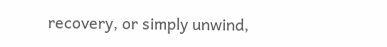recovery, or simply unwind,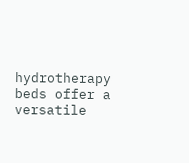hydrotherapy beds offer a versatile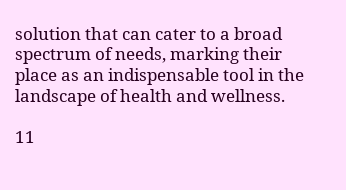solution that can cater to a broad spectrum of needs, marking their place as an indispensable tool in the landscape of health and wellness.

11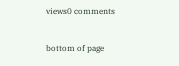views0 comments


bottom of page